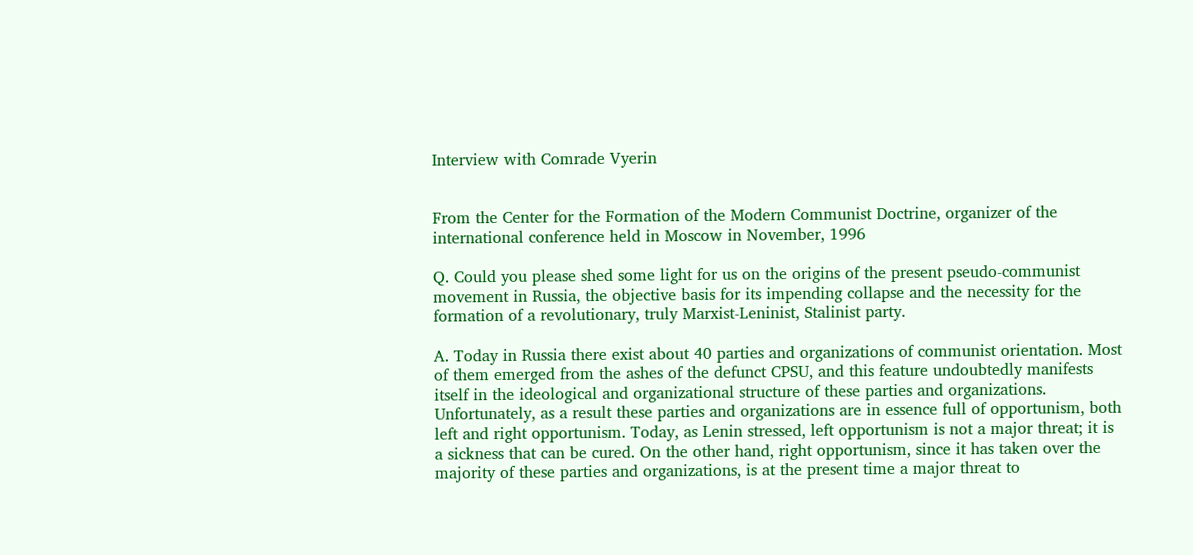Interview with Comrade Vyerin


From the Center for the Formation of the Modern Communist Doctrine, organizer of the international conference held in Moscow in November, 1996

Q. Could you please shed some light for us on the origins of the present pseudo-communist movement in Russia, the objective basis for its impending collapse and the necessity for the formation of a revolutionary, truly Marxist-Leninist, Stalinist party.

A. Today in Russia there exist about 40 parties and organizations of communist orientation. Most of them emerged from the ashes of the defunct CPSU, and this feature undoubtedly manifests itself in the ideological and organizational structure of these parties and organizations. Unfortunately, as a result these parties and organizations are in essence full of opportunism, both left and right opportunism. Today, as Lenin stressed, left opportunism is not a major threat; it is a sickness that can be cured. On the other hand, right opportunism, since it has taken over the majority of these parties and organizations, is at the present time a major threat to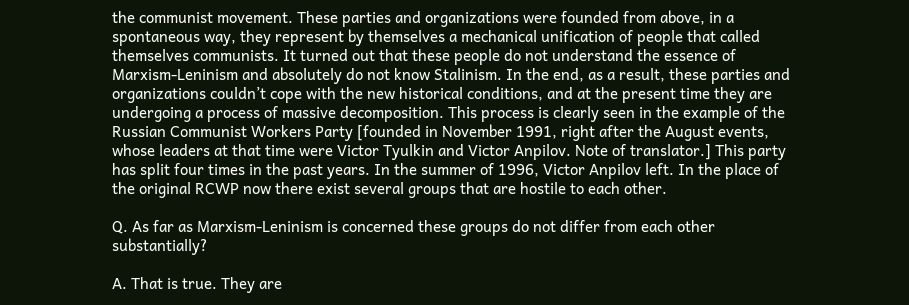the communist movement. These parties and organizations were founded from above, in a spontaneous way, they represent by themselves a mechanical unification of people that called themselves communists. It turned out that these people do not understand the essence of Marxism-Leninism and absolutely do not know Stalinism. In the end, as a result, these parties and organizations couldn’t cope with the new historical conditions, and at the present time they are undergoing a process of massive decomposition. This process is clearly seen in the example of the Russian Communist Workers Party [founded in November 1991, right after the August events, whose leaders at that time were Victor Tyulkin and Victor Anpilov. Note of translator.] This party has split four times in the past years. In the summer of 1996, Victor Anpilov left. In the place of the original RCWP now there exist several groups that are hostile to each other.

Q. As far as Marxism-Leninism is concerned these groups do not differ from each other substantially?

A. That is true. They are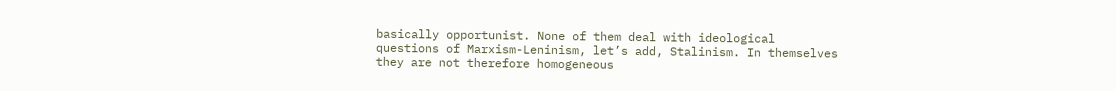basically opportunist. None of them deal with ideological questions of Marxism-Leninism, let’s add, Stalinism. In themselves they are not therefore homogeneous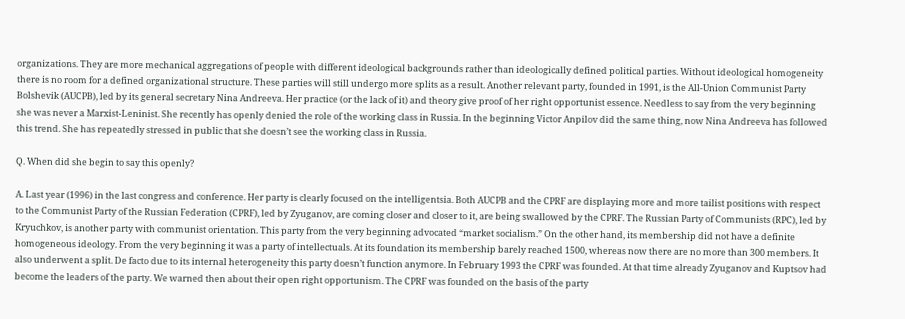organizations. They are more mechanical aggregations of people with different ideological backgrounds rather than ideologically defined political parties. Without ideological homogeneity there is no room for a defined organizational structure. These parties will still undergo more splits as a result. Another relevant party, founded in 1991, is the All-Union Communist Party Bolshevik (AUCPB), led by its general secretary Nina Andreeva. Her practice (or the lack of it) and theory give proof of her right opportunist essence. Needless to say from the very beginning she was never a Marxist-Leninist. She recently has openly denied the role of the working class in Russia. In the beginning Victor Anpilov did the same thing, now Nina Andreeva has followed this trend. She has repeatedly stressed in public that she doesn’t see the working class in Russia.

Q. When did she begin to say this openly?

A. Last year (1996) in the last congress and conference. Her party is clearly focused on the intelligentsia. Both AUCPB and the CPRF are displaying more and more tailist positions with respect to the Communist Party of the Russian Federation (CPRF), led by Zyuganov, are coming closer and closer to it, are being swallowed by the CPRF. The Russian Party of Communists (RPC), led by Kryuchkov, is another party with communist orientation. This party from the very beginning advocated “market socialism.” On the other hand, its membership did not have a definite homogeneous ideology. From the very beginning it was a party of intellectuals. At its foundation its membership barely reached 1500, whereas now there are no more than 300 members. It also underwent a split. De facto due to its internal heterogeneity this party doesn’t function anymore. In February 1993 the CPRF was founded. At that time already Zyuganov and Kuptsov had become the leaders of the party. We warned then about their open right opportunism. The CPRF was founded on the basis of the party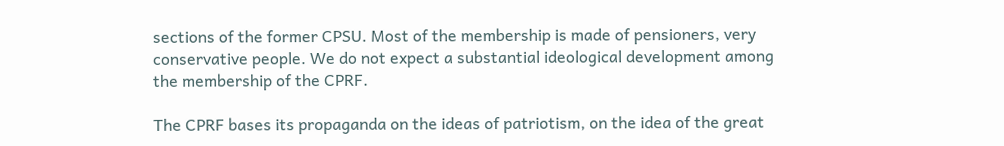sections of the former CPSU. Most of the membership is made of pensioners, very conservative people. We do not expect a substantial ideological development among the membership of the CPRF.

The CPRF bases its propaganda on the ideas of patriotism, on the idea of the great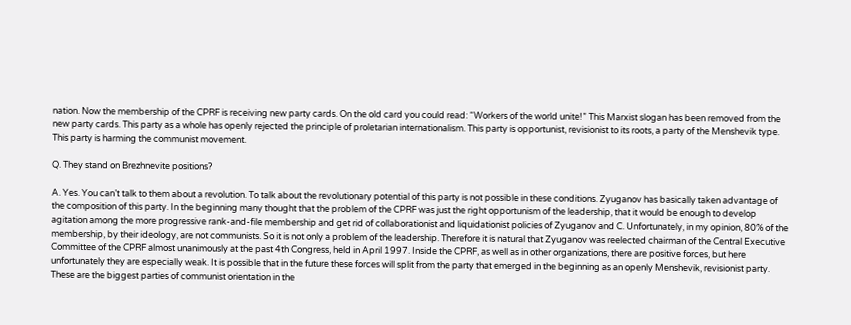nation. Now the membership of the CPRF is receiving new party cards. On the old card you could read: “Workers of the world unite!” This Marxist slogan has been removed from the new party cards. This party as a whole has openly rejected the principle of proletarian internationalism. This party is opportunist, revisionist to its roots, a party of the Menshevik type. This party is harming the communist movement.

Q. They stand on Brezhnevite positions?

A. Yes. You can’t talk to them about a revolution. To talk about the revolutionary potential of this party is not possible in these conditions. Zyuganov has basically taken advantage of the composition of this party. In the beginning many thought that the problem of the CPRF was just the right opportunism of the leadership, that it would be enough to develop agitation among the more progressive rank-and-file membership and get rid of collaborationist and liquidationist policies of Zyuganov and C. Unfortunately, in my opinion, 80% of the membership, by their ideology, are not communists. So it is not only a problem of the leadership. Therefore it is natural that Zyuganov was reelected chairman of the Central Executive Committee of the CPRF almost unanimously at the past 4th Congress, held in April 1997. Inside the CPRF, as well as in other organizations, there are positive forces, but here unfortunately they are especially weak. It is possible that in the future these forces will split from the party that emerged in the beginning as an openly Menshevik, revisionist party. These are the biggest parties of communist orientation in the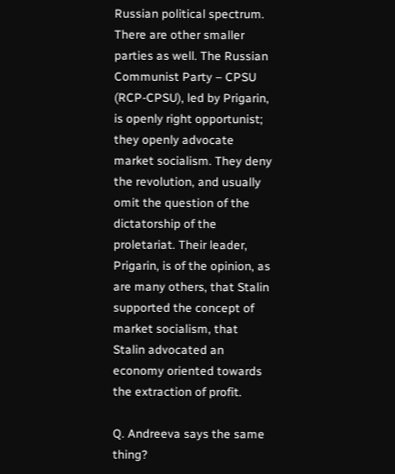Russian political spectrum. There are other smaller parties as well. The Russian Communist Party – CPSU (RCP-CPSU), led by Prigarin, is openly right opportunist; they openly advocate market socialism. They deny the revolution, and usually omit the question of the dictatorship of the proletariat. Their leader, Prigarin, is of the opinion, as are many others, that Stalin supported the concept of market socialism, that Stalin advocated an economy oriented towards the extraction of profit.

Q. Andreeva says the same thing?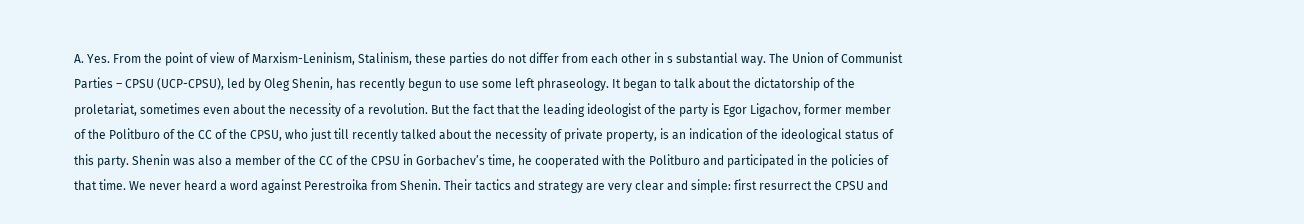A. Yes. From the point of view of Marxism-Leninism, Stalinism, these parties do not differ from each other in s substantial way. The Union of Communist Parties – CPSU (UCP-CPSU), led by Oleg Shenin, has recently begun to use some left phraseology. It began to talk about the dictatorship of the proletariat, sometimes even about the necessity of a revolution. But the fact that the leading ideologist of the party is Egor Ligachov, former member of the Politburo of the CC of the CPSU, who just till recently talked about the necessity of private property, is an indication of the ideological status of this party. Shenin was also a member of the CC of the CPSU in Gorbachev’s time, he cooperated with the Politburo and participated in the policies of that time. We never heard a word against Perestroika from Shenin. Their tactics and strategy are very clear and simple: first resurrect the CPSU and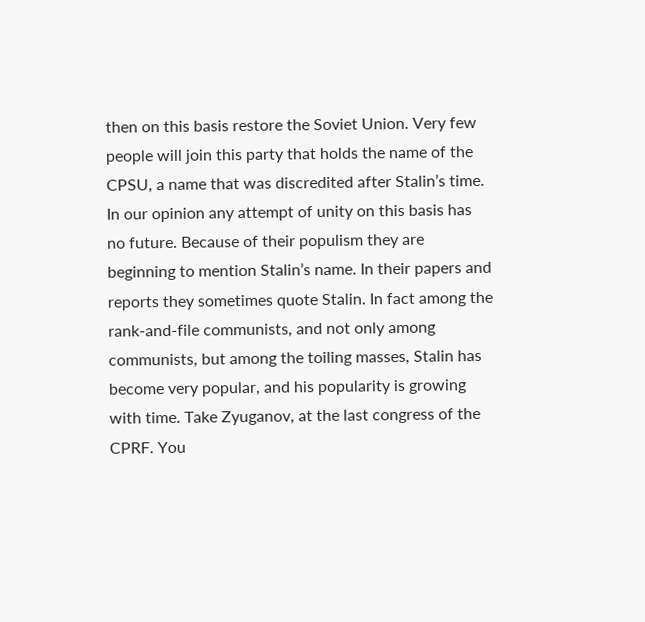then on this basis restore the Soviet Union. Very few people will join this party that holds the name of the CPSU, a name that was discredited after Stalin’s time. In our opinion any attempt of unity on this basis has no future. Because of their populism they are beginning to mention Stalin’s name. In their papers and reports they sometimes quote Stalin. In fact among the rank-and-file communists, and not only among communists, but among the toiling masses, Stalin has become very popular, and his popularity is growing with time. Take Zyuganov, at the last congress of the CPRF. You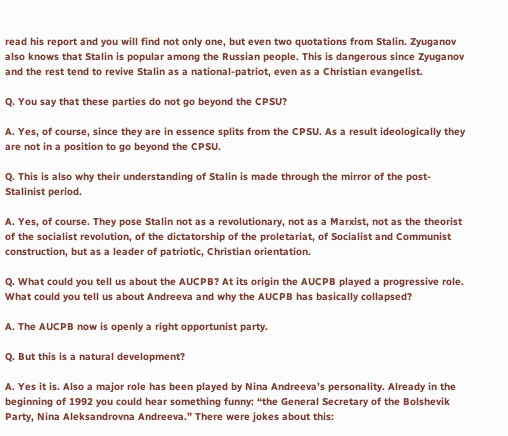read his report and you will find not only one, but even two quotations from Stalin. Zyuganov also knows that Stalin is popular among the Russian people. This is dangerous since Zyuganov and the rest tend to revive Stalin as a national-patriot, even as a Christian evangelist.

Q. You say that these parties do not go beyond the CPSU?

A. Yes, of course, since they are in essence splits from the CPSU. As a result ideologically they are not in a position to go beyond the CPSU.

Q. This is also why their understanding of Stalin is made through the mirror of the post-Stalinist period.

A. Yes, of course. They pose Stalin not as a revolutionary, not as a Marxist, not as the theorist of the socialist revolution, of the dictatorship of the proletariat, of Socialist and Communist construction, but as a leader of patriotic, Christian orientation.

Q. What could you tell us about the AUCPB? At its origin the AUCPB played a progressive role. What could you tell us about Andreeva and why the AUCPB has basically collapsed?

A. The AUCPB now is openly a right opportunist party.

Q. But this is a natural development?

A. Yes it is. Also a major role has been played by Nina Andreeva’s personality. Already in the beginning of 1992 you could hear something funny: “the General Secretary of the Bolshevik Party, Nina Aleksandrovna Andreeva.” There were jokes about this: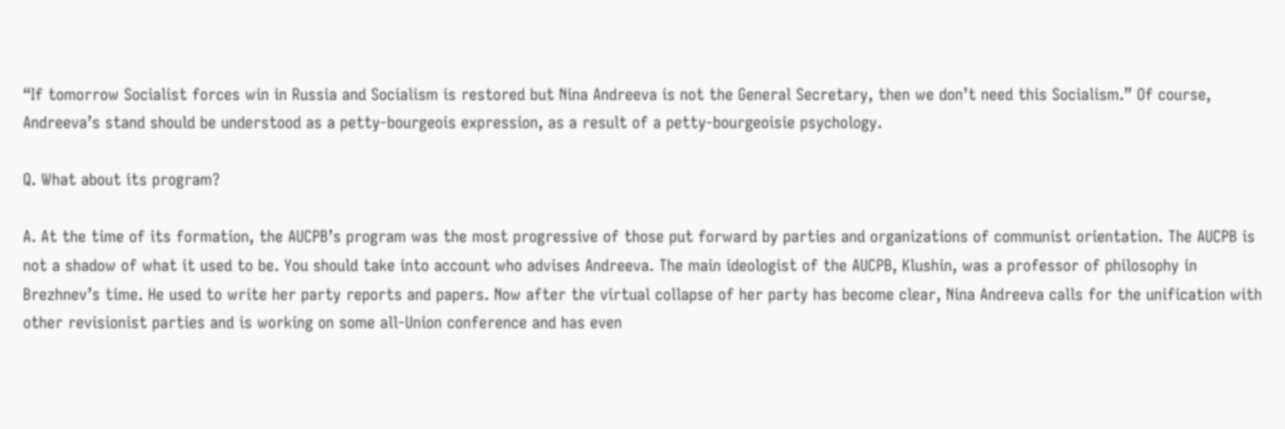“If tomorrow Socialist forces win in Russia and Socialism is restored but Nina Andreeva is not the General Secretary, then we don’t need this Socialism.” Of course, Andreeva’s stand should be understood as a petty-bourgeois expression, as a result of a petty-bourgeoisie psychology.

Q. What about its program?

A. At the time of its formation, the AUCPB’s program was the most progressive of those put forward by parties and organizations of communist orientation. The AUCPB is not a shadow of what it used to be. You should take into account who advises Andreeva. The main ideologist of the AUCPB, Klushin, was a professor of philosophy in Brezhnev’s time. He used to write her party reports and papers. Now after the virtual collapse of her party has become clear, Nina Andreeva calls for the unification with other revisionist parties and is working on some all-Union conference and has even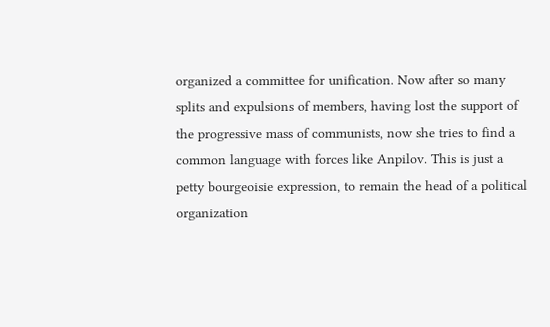organized a committee for unification. Now after so many splits and expulsions of members, having lost the support of the progressive mass of communists, now she tries to find a common language with forces like Anpilov. This is just a petty bourgeoisie expression, to remain the head of a political organization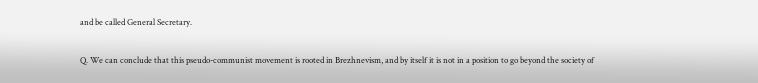and be called General Secretary.

Q. We can conclude that this pseudo-communist movement is rooted in Brezhnevism, and by itself it is not in a position to go beyond the society of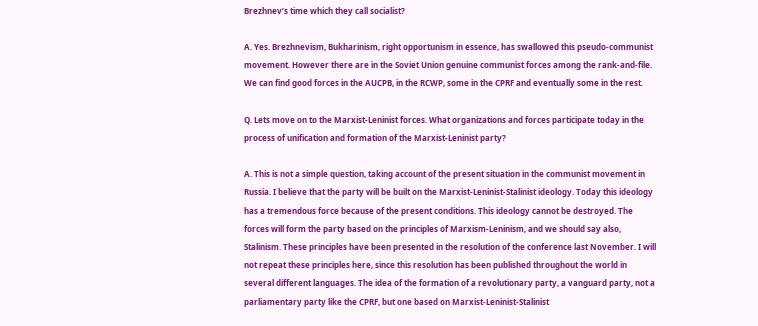Brezhnev’s time which they call socialist?

A. Yes. Brezhnevism, Bukharinism, right opportunism in essence, has swallowed this pseudo-communist movement. However there are in the Soviet Union genuine communist forces among the rank-and-file. We can find good forces in the AUCPB, in the RCWP, some in the CPRF and eventually some in the rest.

Q. Lets move on to the Marxist-Leninist forces. What organizations and forces participate today in the process of unification and formation of the Marxist-Leninist party?

A. This is not a simple question, taking account of the present situation in the communist movement in Russia. I believe that the party will be built on the Marxist-Leninist-Stalinist ideology. Today this ideology has a tremendous force because of the present conditions. This ideology cannot be destroyed. The forces will form the party based on the principles of Marxism-Leninism, and we should say also, Stalinism. These principles have been presented in the resolution of the conference last November. I will not repeat these principles here, since this resolution has been published throughout the world in several different languages. The idea of the formation of a revolutionary party, a vanguard party, not a parliamentary party like the CPRF, but one based on Marxist-Leninist-Stalinist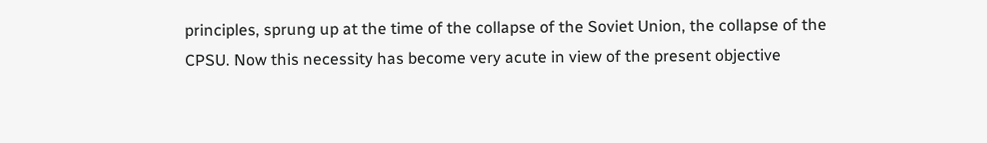principles, sprung up at the time of the collapse of the Soviet Union, the collapse of the CPSU. Now this necessity has become very acute in view of the present objective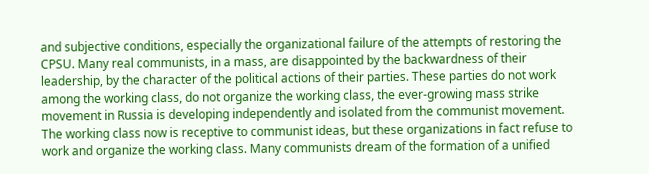and subjective conditions, especially the organizational failure of the attempts of restoring the CPSU. Many real communists, in a mass, are disappointed by the backwardness of their leadership, by the character of the political actions of their parties. These parties do not work among the working class, do not organize the working class, the ever-growing mass strike movement in Russia is developing independently and isolated from the communist movement. The working class now is receptive to communist ideas, but these organizations in fact refuse to work and organize the working class. Many communists dream of the formation of a unified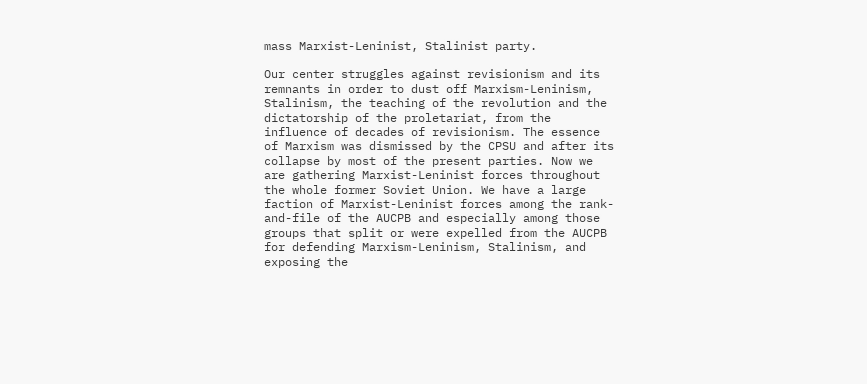mass Marxist-Leninist, Stalinist party.

Our center struggles against revisionism and its remnants in order to dust off Marxism-Leninism, Stalinism, the teaching of the revolution and the dictatorship of the proletariat, from the influence of decades of revisionism. The essence of Marxism was dismissed by the CPSU and after its collapse by most of the present parties. Now we are gathering Marxist-Leninist forces throughout the whole former Soviet Union. We have a large faction of Marxist-Leninist forces among the rank-and-file of the AUCPB and especially among those groups that split or were expelled from the AUCPB for defending Marxism-Leninism, Stalinism, and exposing the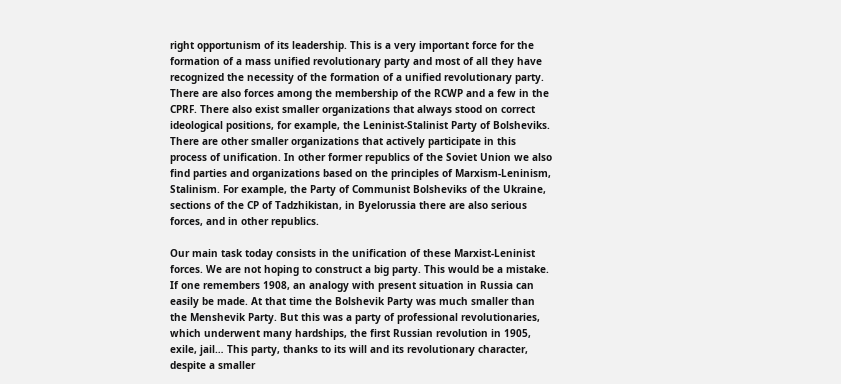right opportunism of its leadership. This is a very important force for the formation of a mass unified revolutionary party and most of all they have recognized the necessity of the formation of a unified revolutionary party. There are also forces among the membership of the RCWP and a few in the CPRF. There also exist smaller organizations that always stood on correct ideological positions, for example, the Leninist-Stalinist Party of Bolsheviks. There are other smaller organizations that actively participate in this process of unification. In other former republics of the Soviet Union we also find parties and organizations based on the principles of Marxism-Leninism, Stalinism. For example, the Party of Communist Bolsheviks of the Ukraine, sections of the CP of Tadzhikistan, in Byelorussia there are also serious forces, and in other republics.

Our main task today consists in the unification of these Marxist-Leninist forces. We are not hoping to construct a big party. This would be a mistake. If one remembers 1908, an analogy with present situation in Russia can easily be made. At that time the Bolshevik Party was much smaller than the Menshevik Party. But this was a party of professional revolutionaries, which underwent many hardships, the first Russian revolution in 1905, exile, jail… This party, thanks to its will and its revolutionary character, despite a smaller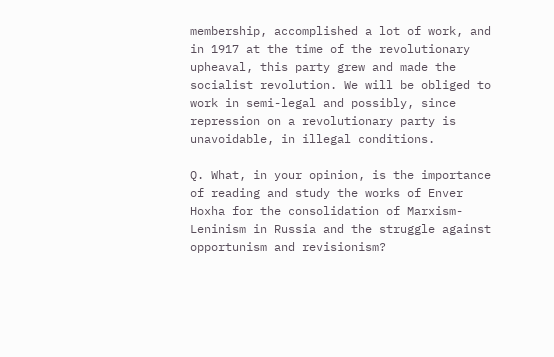membership, accomplished a lot of work, and in 1917 at the time of the revolutionary upheaval, this party grew and made the socialist revolution. We will be obliged to work in semi-legal and possibly, since repression on a revolutionary party is unavoidable, in illegal conditions.

Q. What, in your opinion, is the importance of reading and study the works of Enver Hoxha for the consolidation of Marxism-Leninism in Russia and the struggle against opportunism and revisionism?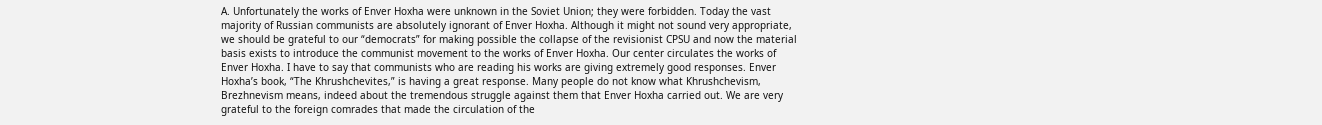A. Unfortunately the works of Enver Hoxha were unknown in the Soviet Union; they were forbidden. Today the vast majority of Russian communists are absolutely ignorant of Enver Hoxha. Although it might not sound very appropriate, we should be grateful to our “democrats” for making possible the collapse of the revisionist CPSU and now the material basis exists to introduce the communist movement to the works of Enver Hoxha. Our center circulates the works of Enver Hoxha. I have to say that communists who are reading his works are giving extremely good responses. Enver Hoxha’s book, “The Khrushchevites,” is having a great response. Many people do not know what Khrushchevism, Brezhnevism means, indeed about the tremendous struggle against them that Enver Hoxha carried out. We are very grateful to the foreign comrades that made the circulation of the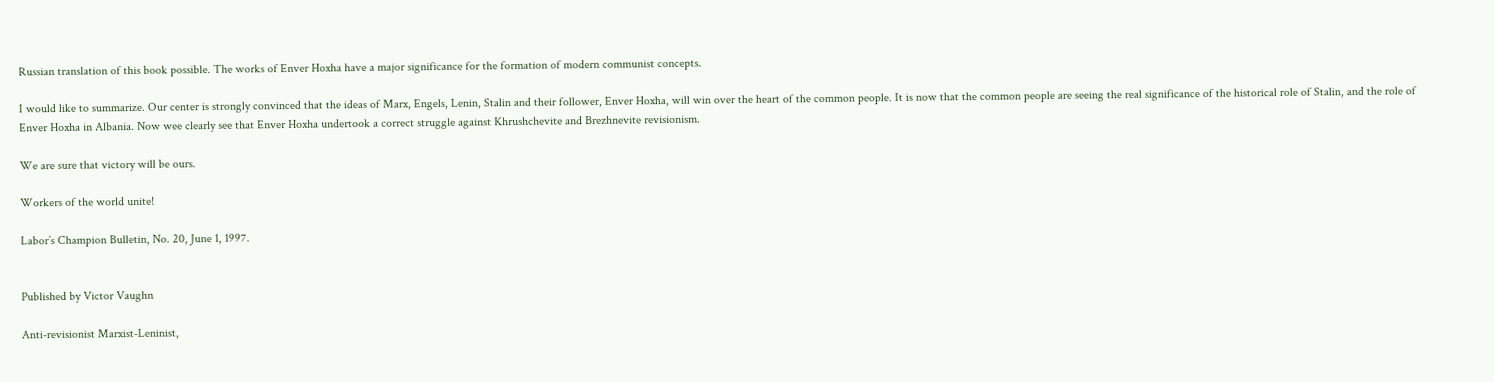Russian translation of this book possible. The works of Enver Hoxha have a major significance for the formation of modern communist concepts.

I would like to summarize. Our center is strongly convinced that the ideas of Marx, Engels, Lenin, Stalin and their follower, Enver Hoxha, will win over the heart of the common people. It is now that the common people are seeing the real significance of the historical role of Stalin, and the role of Enver Hoxha in Albania. Now wee clearly see that Enver Hoxha undertook a correct struggle against Khrushchevite and Brezhnevite revisionism.

We are sure that victory will be ours.

Workers of the world unite!

Labor’s Champion Bulletin, No. 20, June 1, 1997.


Published by Victor Vaughn

Anti-revisionist Marxist-Leninist,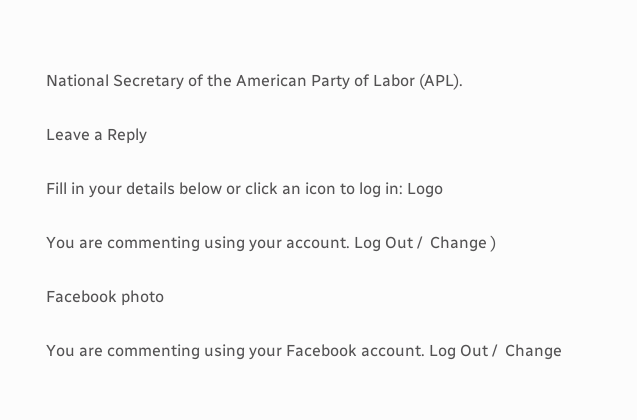National Secretary of the American Party of Labor (APL).

Leave a Reply

Fill in your details below or click an icon to log in: Logo

You are commenting using your account. Log Out /  Change )

Facebook photo

You are commenting using your Facebook account. Log Out /  Change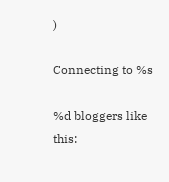)

Connecting to %s

%d bloggers like this: